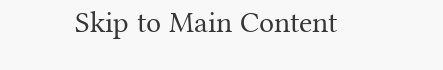Skip to Main Content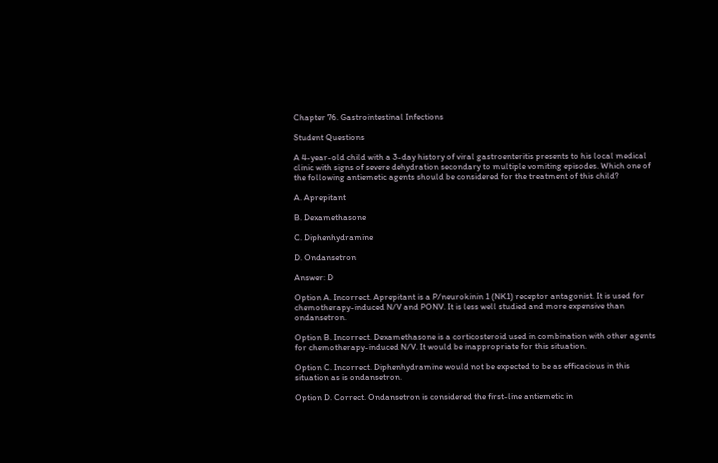Chapter 76. Gastrointestinal Infections

Student Questions

A 4-year-old child with a 3-day history of viral gastroenteritis presents to his local medical clinic with signs of severe dehydration secondary to multiple vomiting episodes. Which one of the following antiemetic agents should be considered for the treatment of this child?

A. Aprepitant

B. Dexamethasone

C. Diphenhydramine

D. Ondansetron

Answer: D

Option A. Incorrect. Aprepitant is a P/neurokinin 1 (NK1) receptor antagonist. It is used for chemotherapy-induced N/V and PONV. It is less well studied and more expensive than ondansetron.

Option B. Incorrect. Dexamethasone is a corticosteroid used in combination with other agents for chemotherapy-induced N/V. It would be inappropriate for this situation.

Option C. Incorrect. Diphenhydramine would not be expected to be as efficacious in this situation as is ondansetron.

Option D. Correct. Ondansetron is considered the first-line antiemetic in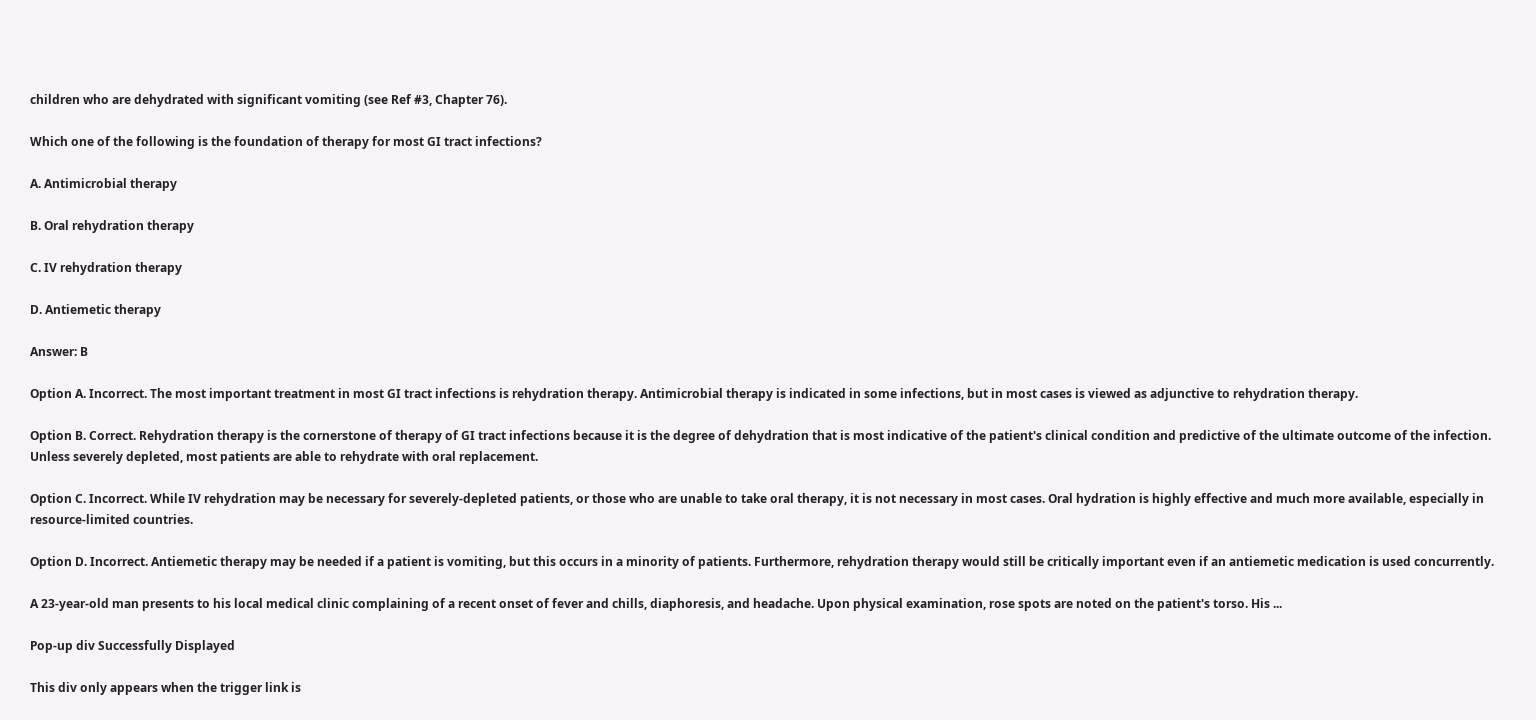children who are dehydrated with significant vomiting (see Ref #3, Chapter 76).

Which one of the following is the foundation of therapy for most GI tract infections?

A. Antimicrobial therapy

B. Oral rehydration therapy

C. IV rehydration therapy

D. Antiemetic therapy

Answer: B

Option A. Incorrect. The most important treatment in most GI tract infections is rehydration therapy. Antimicrobial therapy is indicated in some infections, but in most cases is viewed as adjunctive to rehydration therapy.

Option B. Correct. Rehydration therapy is the cornerstone of therapy of GI tract infections because it is the degree of dehydration that is most indicative of the patient's clinical condition and predictive of the ultimate outcome of the infection. Unless severely depleted, most patients are able to rehydrate with oral replacement.

Option C. Incorrect. While IV rehydration may be necessary for severely-depleted patients, or those who are unable to take oral therapy, it is not necessary in most cases. Oral hydration is highly effective and much more available, especially in resource-limited countries.

Option D. Incorrect. Antiemetic therapy may be needed if a patient is vomiting, but this occurs in a minority of patients. Furthermore, rehydration therapy would still be critically important even if an antiemetic medication is used concurrently.

A 23-year-old man presents to his local medical clinic complaining of a recent onset of fever and chills, diaphoresis, and headache. Upon physical examination, rose spots are noted on the patient's torso. His ...

Pop-up div Successfully Displayed

This div only appears when the trigger link is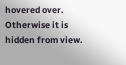hovered over. Otherwise it is hidden from view.